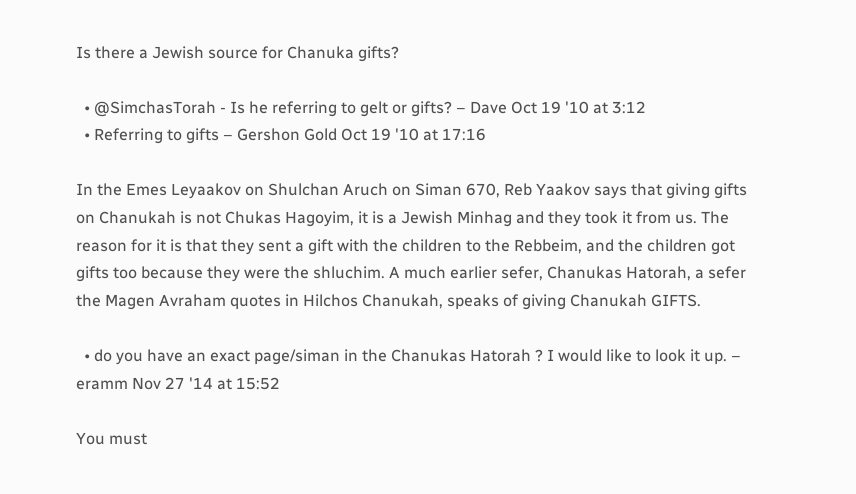Is there a Jewish source for Chanuka gifts?

  • @SimchasTorah - Is he referring to gelt or gifts? – Dave Oct 19 '10 at 3:12
  • Referring to gifts – Gershon Gold Oct 19 '10 at 17:16

In the Emes Leyaakov on Shulchan Aruch on Siman 670, Reb Yaakov says that giving gifts on Chanukah is not Chukas Hagoyim, it is a Jewish Minhag and they took it from us. The reason for it is that they sent a gift with the children to the Rebbeim, and the children got gifts too because they were the shluchim. A much earlier sefer, Chanukas Hatorah, a sefer the Magen Avraham quotes in Hilchos Chanukah, speaks of giving Chanukah GIFTS.

  • do you have an exact page/siman in the Chanukas Hatorah ? I would like to look it up. – eramm Nov 27 '14 at 15:52

You must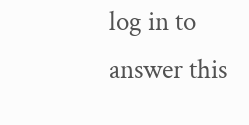log in to answer this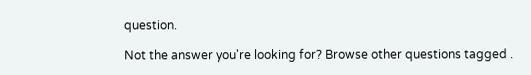question.

Not the answer you're looking for? Browse other questions tagged .